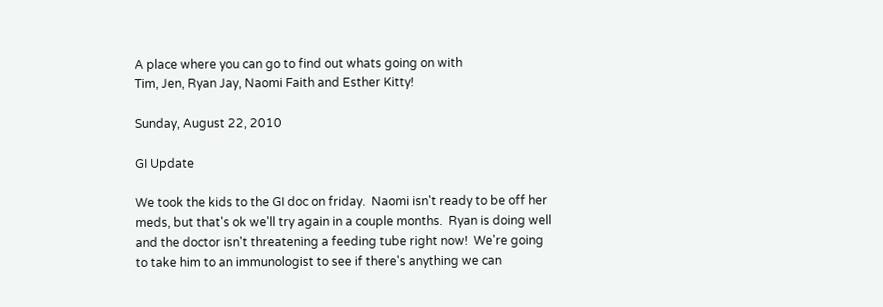A place where you can go to find out whats going on with
Tim, Jen, Ryan Jay, Naomi Faith and Esther Kitty!

Sunday, August 22, 2010

GI Update

We took the kids to the GI doc on friday.  Naomi isn't ready to be off her meds, but that's ok we'll try again in a couple months.  Ryan is doing well and the doctor isn't threatening a feeding tube right now!  We're going to take him to an immunologist to see if there's anything we can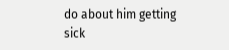do about him getting sick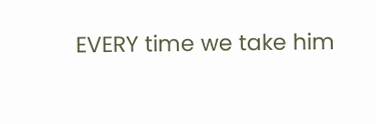EVERY time we take him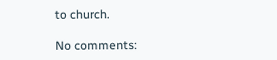to church.

No comments: